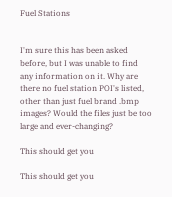Fuel Stations


I'm sure this has been asked before, but I was unable to find any information on it. Why are there no fuel station POI's listed, other than just fuel brand .bmp images? Would the files just be too large and ever-changing?

This should get you

This should get you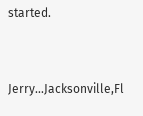started.


Jerry...Jacksonville,Fl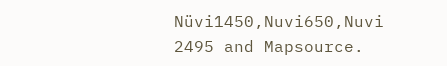Nüvi1450,Nuvi650,Nuvi 2495 and Mapsource.